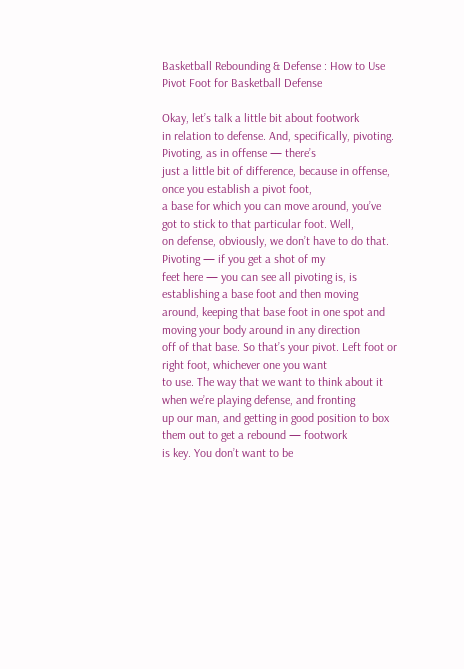Basketball Rebounding & Defense : How to Use Pivot Foot for Basketball Defense

Okay, let’s talk a little bit about footwork
in relation to defense. And, specifically, pivoting. Pivoting, as in offense — there’s
just a little bit of difference, because in offense, once you establish a pivot foot,
a base for which you can move around, you’ve got to stick to that particular foot. Well,
on defense, obviously, we don’t have to do that. Pivoting — if you get a shot of my
feet here — you can see all pivoting is, is establishing a base foot and then moving
around, keeping that base foot in one spot and moving your body around in any direction
off of that base. So that’s your pivot. Left foot or right foot, whichever one you want
to use. The way that we want to think about it when we’re playing defense, and fronting
up our man, and getting in good position to box them out to get a rebound — footwork
is key. You don’t want to be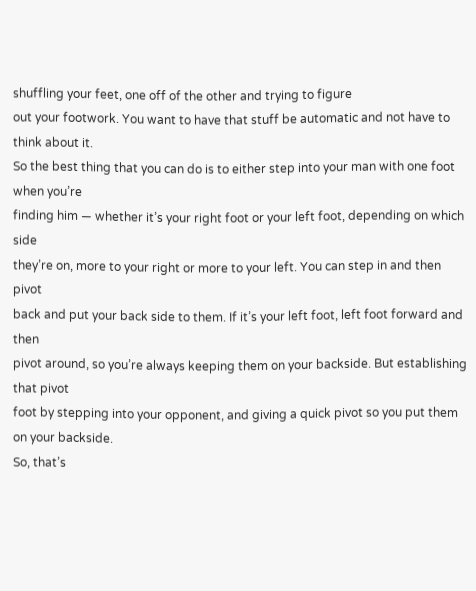shuffling your feet, one off of the other and trying to figure
out your footwork. You want to have that stuff be automatic and not have to think about it.
So the best thing that you can do is to either step into your man with one foot when you’re
finding him — whether it’s your right foot or your left foot, depending on which side
they’re on, more to your right or more to your left. You can step in and then pivot
back and put your back side to them. If it’s your left foot, left foot forward and then
pivot around, so you’re always keeping them on your backside. But establishing that pivot
foot by stepping into your opponent, and giving a quick pivot so you put them on your backside.
So, that’s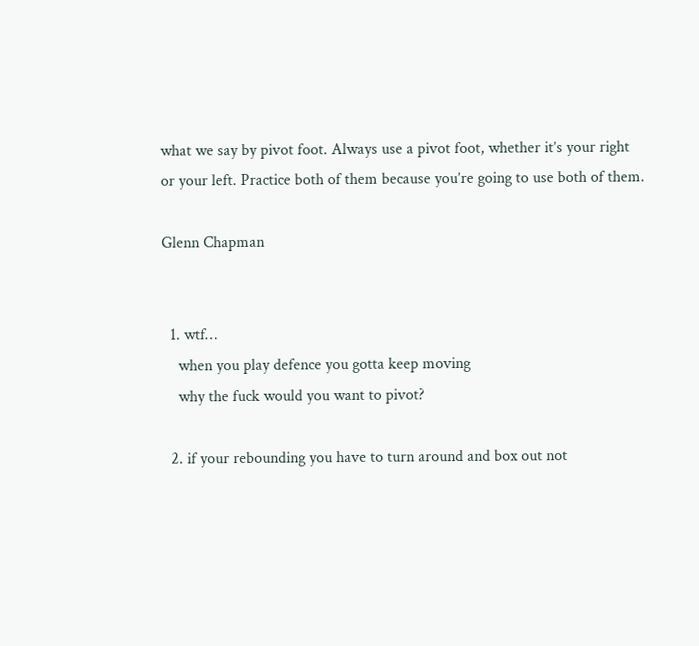what we say by pivot foot. Always use a pivot foot, whether it’s your right
or your left. Practice both of them because you’re going to use both of them.

Glenn Chapman


  1. wtf…
    when you play defence you gotta keep moving
    why the fuck would you want to pivot?

  2. if your rebounding you have to turn around and box out not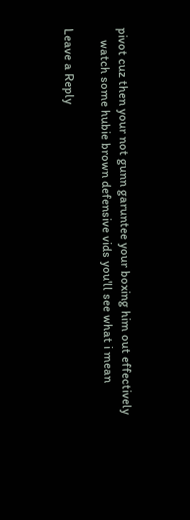pivot cuz then your not gunn garuntee your boxing him out effectively
    watch some hubie brown defensive vids you'll see what i mean

Leave a Reply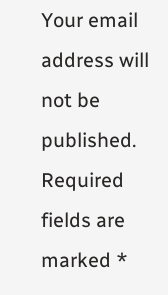Your email address will not be published. Required fields are marked *